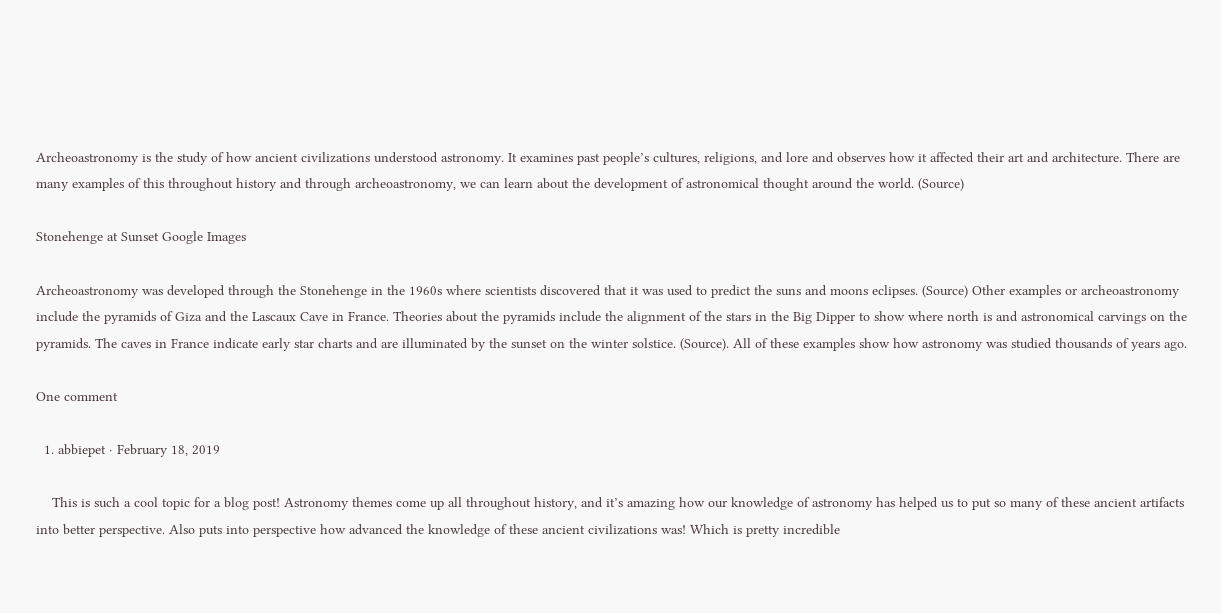Archeoastronomy is the study of how ancient civilizations understood astronomy. It examines past people’s cultures, religions, and lore and observes how it affected their art and architecture. There are many examples of this throughout history and through archeoastronomy, we can learn about the development of astronomical thought around the world. (Source)

Stonehenge at Sunset Google Images

Archeoastronomy was developed through the Stonehenge in the 1960s where scientists discovered that it was used to predict the suns and moons eclipses. (Source) Other examples or archeoastronomy include the pyramids of Giza and the Lascaux Cave in France. Theories about the pyramids include the alignment of the stars in the Big Dipper to show where north is and astronomical carvings on the pyramids. The caves in France indicate early star charts and are illuminated by the sunset on the winter solstice. (Source). All of these examples show how astronomy was studied thousands of years ago.

One comment

  1. abbiepet · February 18, 2019

    This is such a cool topic for a blog post! Astronomy themes come up all throughout history, and it’s amazing how our knowledge of astronomy has helped us to put so many of these ancient artifacts into better perspective. Also puts into perspective how advanced the knowledge of these ancient civilizations was! Which is pretty incredible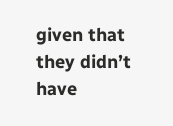given that they didn’t have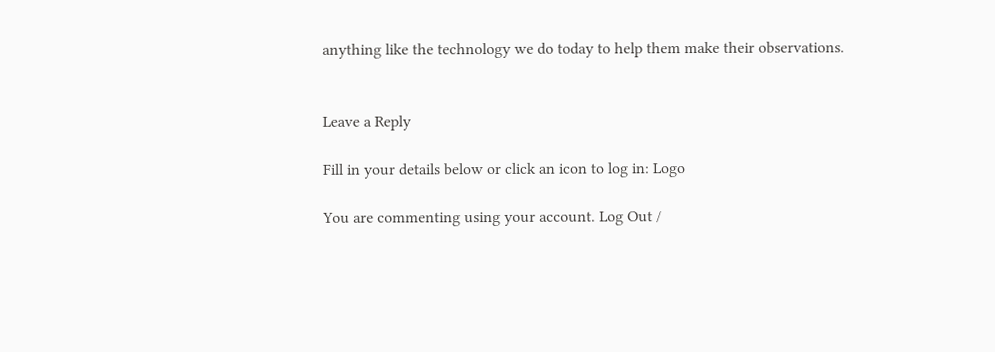anything like the technology we do today to help them make their observations.


Leave a Reply

Fill in your details below or click an icon to log in: Logo

You are commenting using your account. Log Out /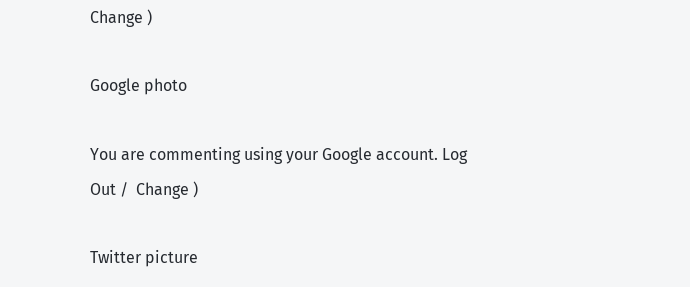Change )

Google photo

You are commenting using your Google account. Log Out /  Change )

Twitter picture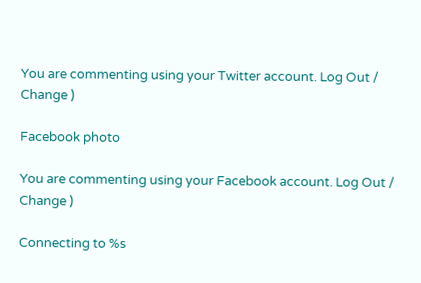You are commenting using your Twitter account. Log Out /  Change )

Facebook photo

You are commenting using your Facebook account. Log Out /  Change )

Connecting to %s